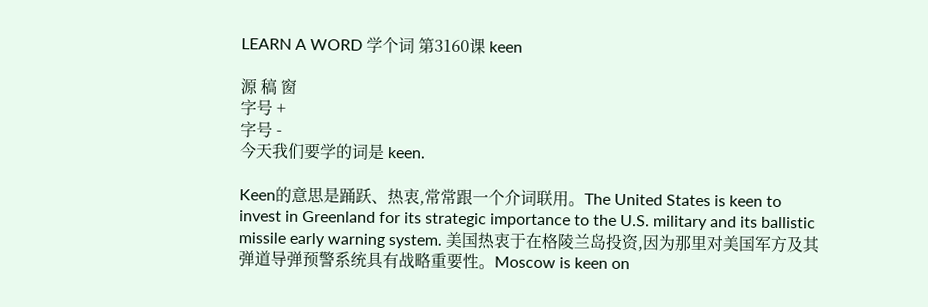LEARN A WORD 学个词 第3160课 keen

源 稿 窗
字号 +
字号 -
今天我们要学的词是 keen.

Keen的意思是踊跃、热衷,常常跟一个介词联用。The United States is keen to invest in Greenland for its strategic importance to the U.S. military and its ballistic missile early warning system. 美国热衷于在格陵兰岛投资,因为那里对美国军方及其弹道导弹预警系统具有战略重要性。Moscow is keen on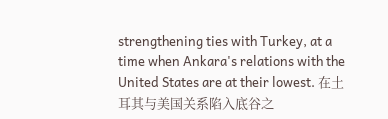strengthening ties with Turkey, at a time when Ankara's relations with the United States are at their lowest. 在土耳其与美国关系陷入底谷之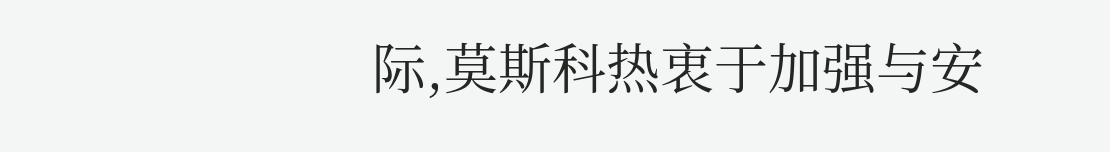际,莫斯科热衷于加强与安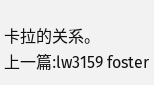卡拉的关系。
上一篇:lw3159 foster